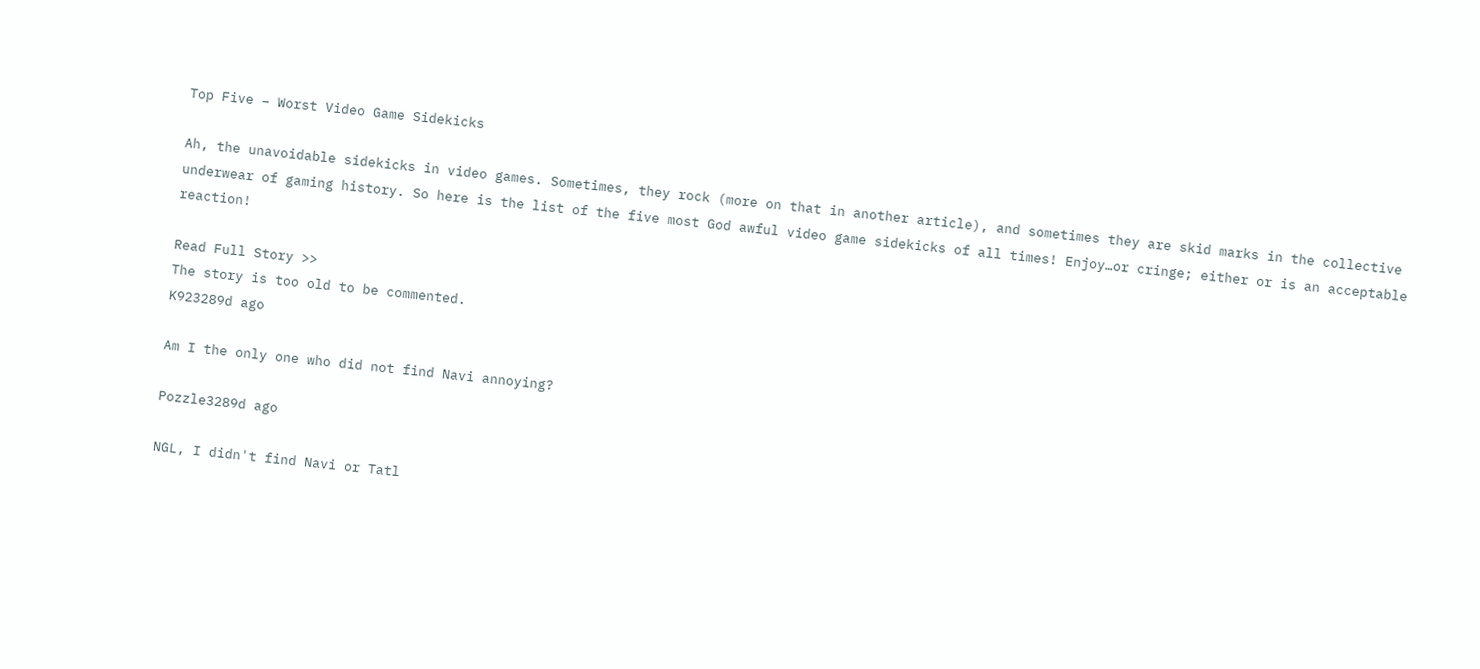Top Five – Worst Video Game Sidekicks

Ah, the unavoidable sidekicks in video games. Sometimes, they rock (more on that in another article), and sometimes they are skid marks in the collective underwear of gaming history. So here is the list of the five most God awful video game sidekicks of all times! Enjoy…or cringe; either or is an acceptable reaction!

Read Full Story >>
The story is too old to be commented.
K923289d ago

Am I the only one who did not find Navi annoying?

Pozzle3289d ago

NGL, I didn't find Navi or Tatl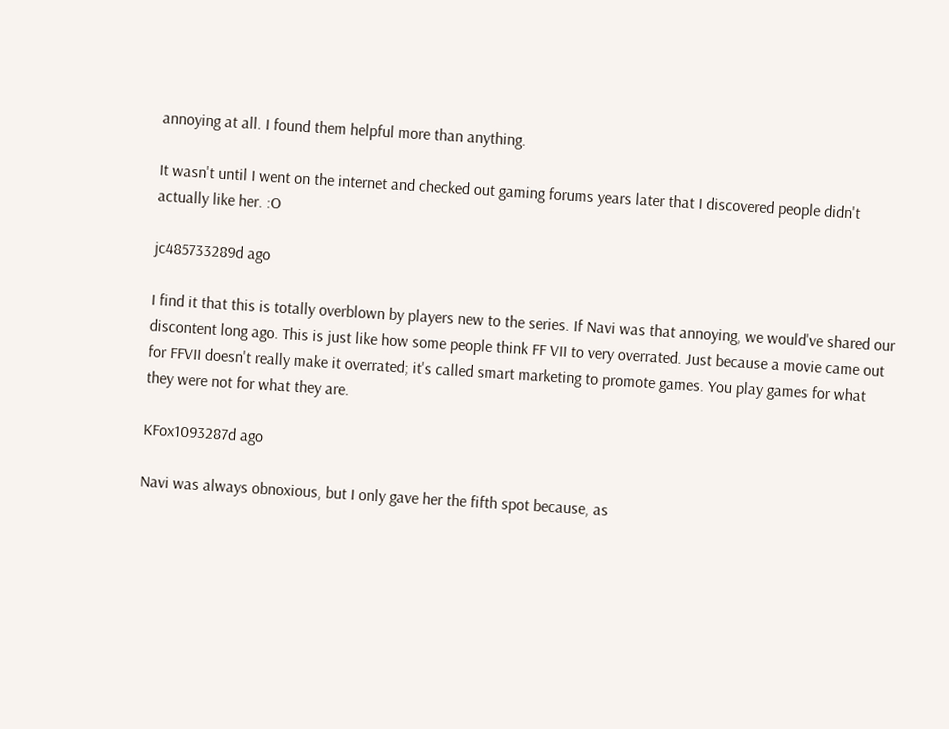annoying at all. I found them helpful more than anything.

It wasn't until I went on the internet and checked out gaming forums years later that I discovered people didn't actually like her. :O

jc485733289d ago

I find it that this is totally overblown by players new to the series. If Navi was that annoying, we would've shared our discontent long ago. This is just like how some people think FF VII to very overrated. Just because a movie came out for FFVII doesn't really make it overrated; it's called smart marketing to promote games. You play games for what they were not for what they are.

KFox1093287d ago

Navi was always obnoxious, but I only gave her the fifth spot because, as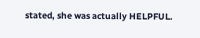stated, she was actually HELPFUL.